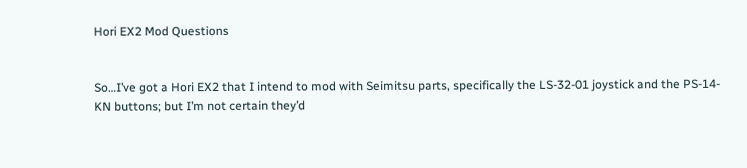Hori EX2 Mod Questions


So…I’ve got a Hori EX2 that I intend to mod with Seimitsu parts, specifically the LS-32-01 joystick and the PS-14-KN buttons; but I’m not certain they’d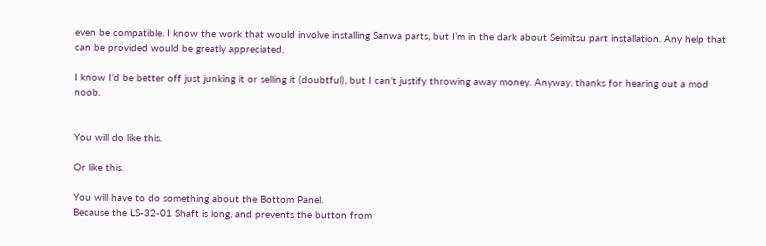even be compatible. I know the work that would involve installing Sanwa parts, but I’m in the dark about Seimitsu part installation. Any help that can be provided would be greatly appreciated.

I know I’d be better off just junking it or selling it (doubtful), but I can’t justify throwing away money. Anyway, thanks for hearing out a mod noob.


You will do like this.

Or like this.

You will have to do something about the Bottom Panel.
Because the LS-32-01 Shaft is long, and prevents the button from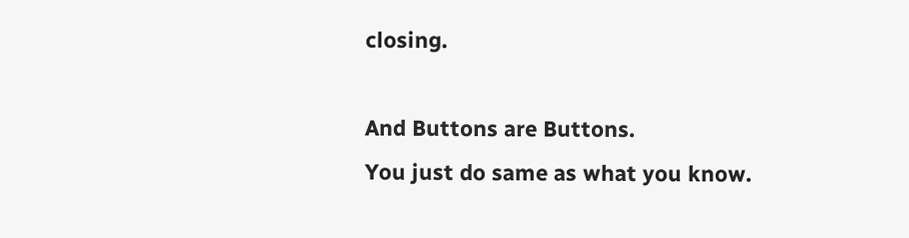closing.

And Buttons are Buttons.
You just do same as what you know.